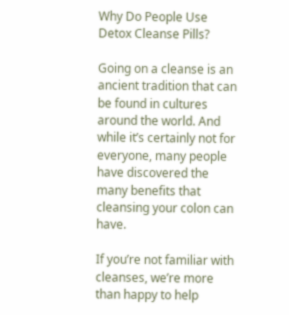Why Do People Use Detox Cleanse Pills?

Going on a cleanse is an ancient tradition that can be found in cultures around the world. And while it’s certainly not for everyone, many people have discovered the many benefits that cleansing your colon can have.

If you’re not familiar with cleanses, we’re more than happy to help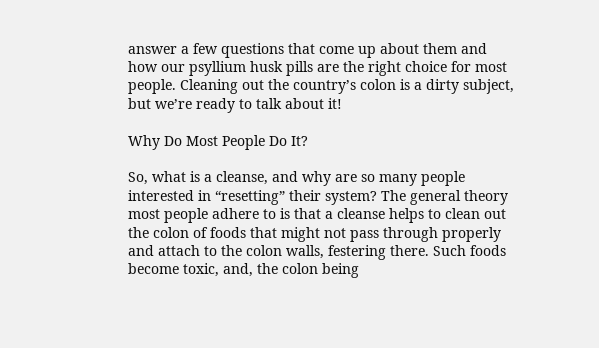answer a few questions that come up about them and how our psyllium husk pills are the right choice for most people. Cleaning out the country’s colon is a dirty subject, but we’re ready to talk about it!

Why Do Most People Do It?

So, what is a cleanse, and why are so many people interested in “resetting” their system? The general theory most people adhere to is that a cleanse helps to clean out the colon of foods that might not pass through properly and attach to the colon walls, festering there. Such foods become toxic, and, the colon being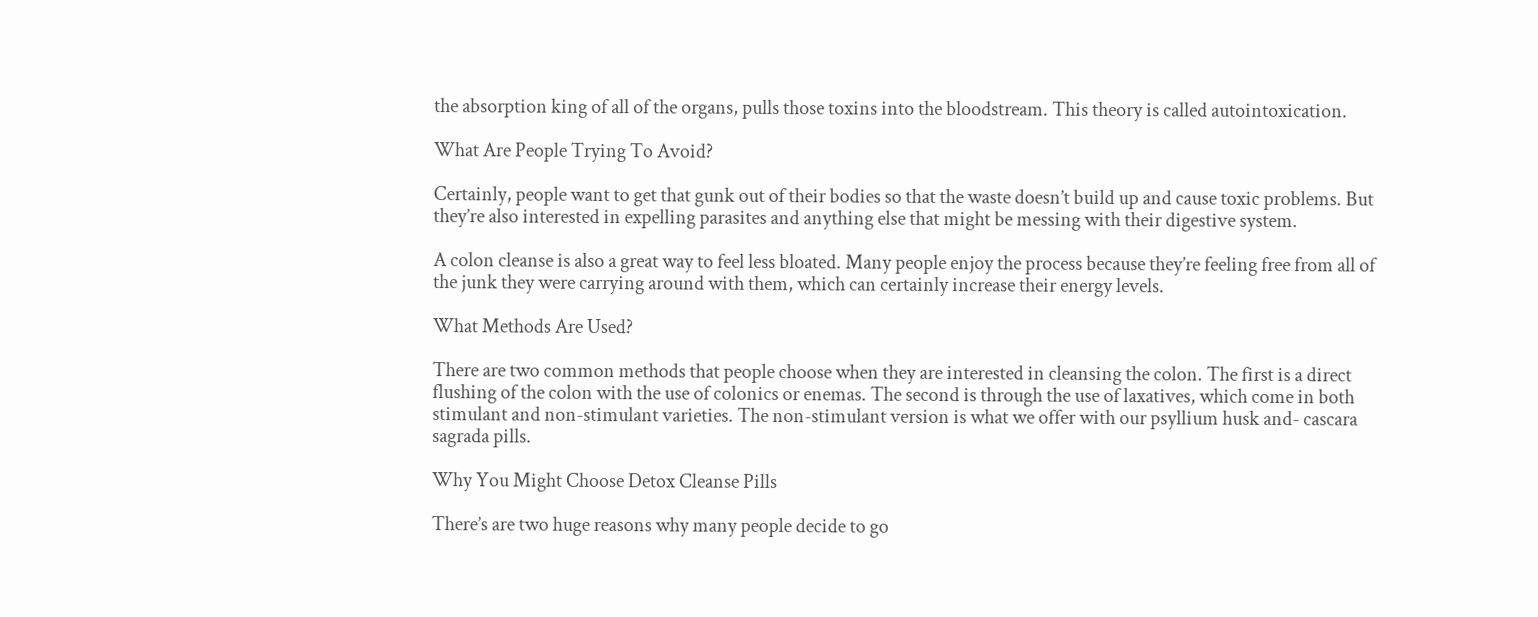the absorption king of all of the organs, pulls those toxins into the bloodstream. This theory is called autointoxication.

What Are People Trying To Avoid?

Certainly, people want to get that gunk out of their bodies so that the waste doesn’t build up and cause toxic problems. But they’re also interested in expelling parasites and anything else that might be messing with their digestive system.

A colon cleanse is also a great way to feel less bloated. Many people enjoy the process because they’re feeling free from all of the junk they were carrying around with them, which can certainly increase their energy levels.

What Methods Are Used?

There are two common methods that people choose when they are interested in cleansing the colon. The first is a direct flushing of the colon with the use of colonics or enemas. The second is through the use of laxatives, which come in both stimulant and non-stimulant varieties. The non-stimulant version is what we offer with our psyllium husk and- cascara sagrada pills.

Why You Might Choose Detox Cleanse Pills

There’s are two huge reasons why many people decide to go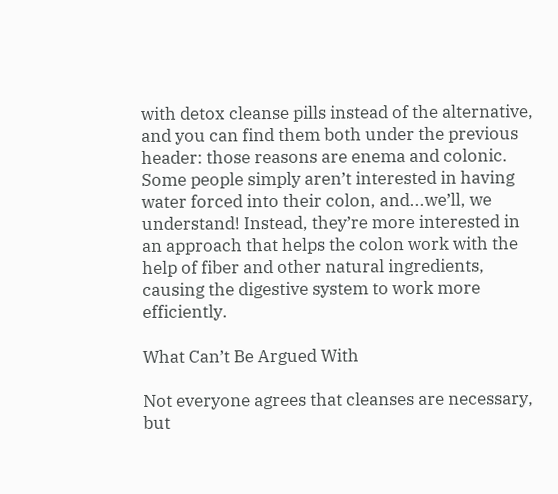with detox cleanse pills instead of the alternative, and you can find them both under the previous header: those reasons are enema and colonic. Some people simply aren’t interested in having water forced into their colon, and...we’ll, we understand! Instead, they’re more interested in an approach that helps the colon work with the help of fiber and other natural ingredients, causing the digestive system to work more efficiently.

What Can’t Be Argued With

Not everyone agrees that cleanses are necessary, but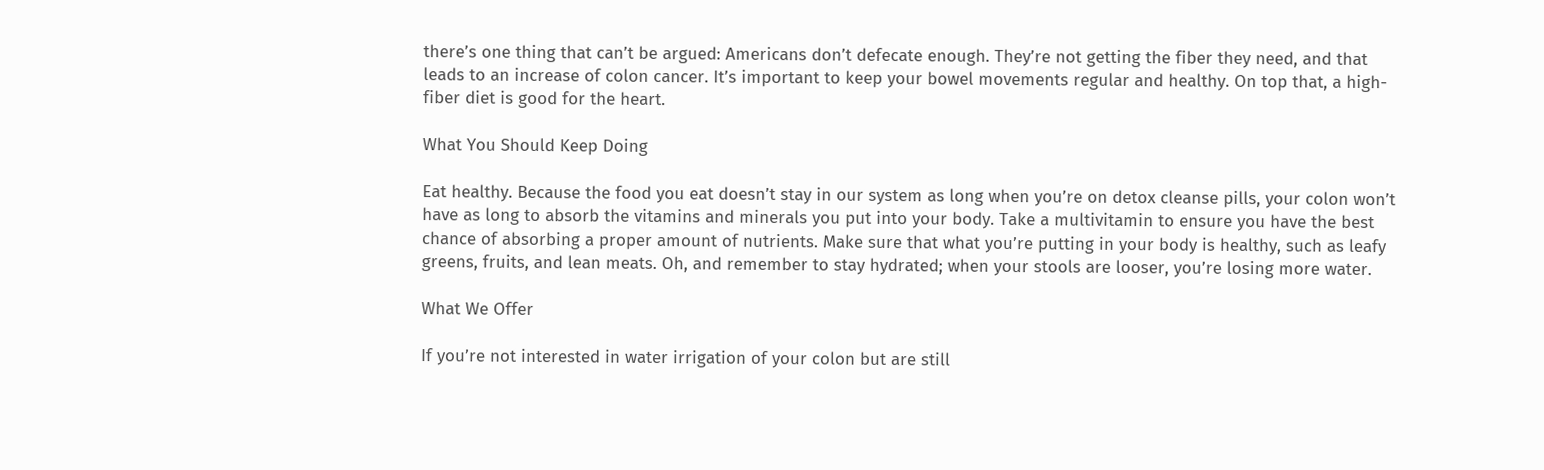there’s one thing that can’t be argued: Americans don’t defecate enough. They’re not getting the fiber they need, and that leads to an increase of colon cancer. It’s important to keep your bowel movements regular and healthy. On top that, a high-fiber diet is good for the heart.

What You Should Keep Doing

Eat healthy. Because the food you eat doesn’t stay in our system as long when you’re on detox cleanse pills, your colon won’t have as long to absorb the vitamins and minerals you put into your body. Take a multivitamin to ensure you have the best chance of absorbing a proper amount of nutrients. Make sure that what you’re putting in your body is healthy, such as leafy greens, fruits, and lean meats. Oh, and remember to stay hydrated; when your stools are looser, you’re losing more water.

What We Offer

If you’re not interested in water irrigation of your colon but are still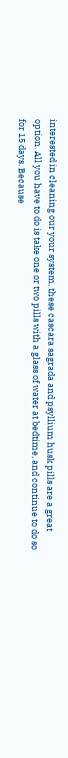interested in cleaning our your system, these cascara sagrada and psyllium husk pills are a great option. All you have to do is take one or two pills with a glass of water at bedtime, and continue to do so for 15 days. Because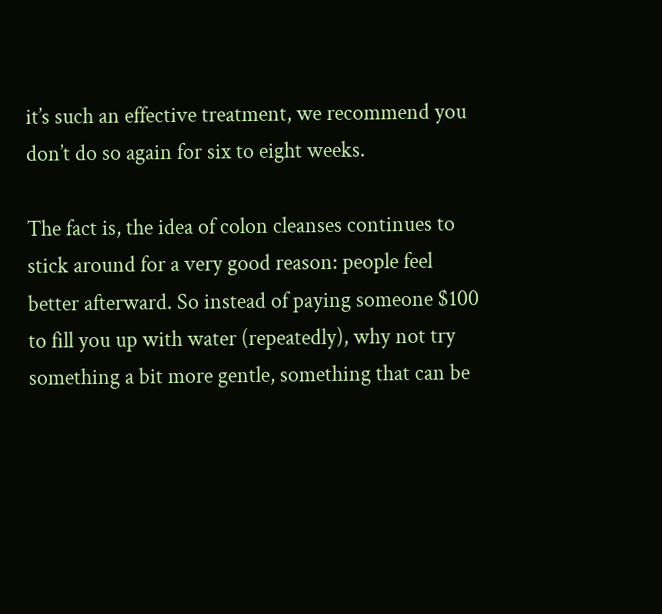it’s such an effective treatment, we recommend you don’t do so again for six to eight weeks.

The fact is, the idea of colon cleanses continues to stick around for a very good reason: people feel better afterward. So instead of paying someone $100 to fill you up with water (repeatedly), why not try something a bit more gentle, something that can be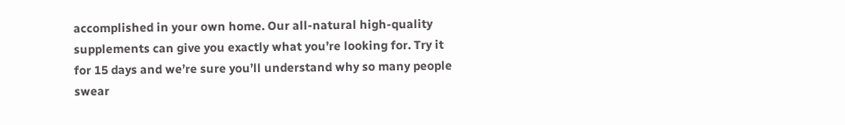accomplished in your own home. Our all-natural high-quality supplements can give you exactly what you’re looking for. Try it for 15 days and we’re sure you’ll understand why so many people swear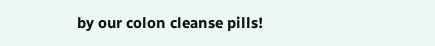by our colon cleanse pills!